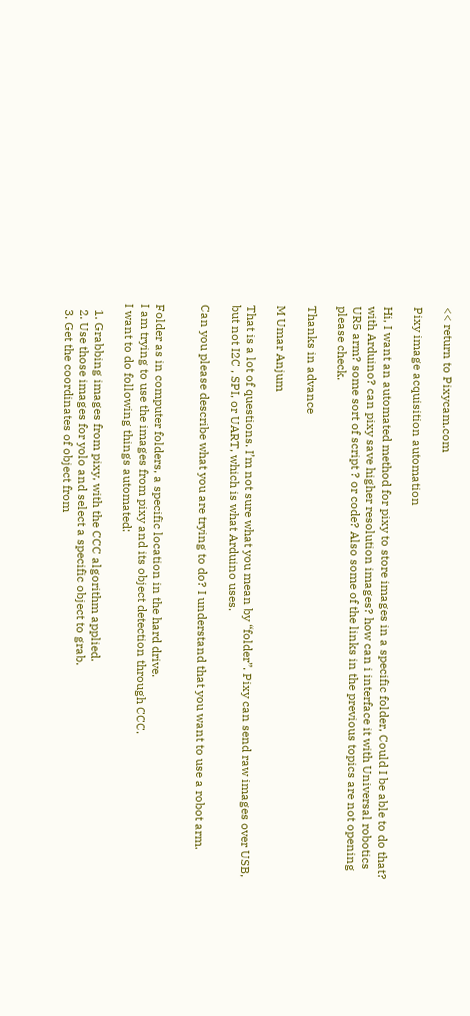<< return to Pixycam.com

Pixy image acquisition automation

Hi, I want an automated method for pixy to store images in a specific folder, Could I be able to do that? with Arduino? can pixy save higher resolution images? how can i interface it with Universal robotics UR5 arm? some sort of script ? or code? Also some of the links in the previous topics are not opening please check.

Thanks in advance

M Umar Anjum

That is a lot of questions. I’m not sure what you mean by “folder”. Pixy can send raw images over USB, but not I2C , SPI, or UART, which is what Arduino uses.

Can you please describe what you are trying to do? I understand that you want to use a robot arm.


Folder as in computer folders, a specific location in the hard drive.
I am trying to use the images from pixy and its object detection through CCC.
I want to do following things automated:

  1. Grabbing images from pixy, with the CCC algorithm applied.
  2. Use those images for yolo and select a specific object to grab.
  3. Get the coordinates of object from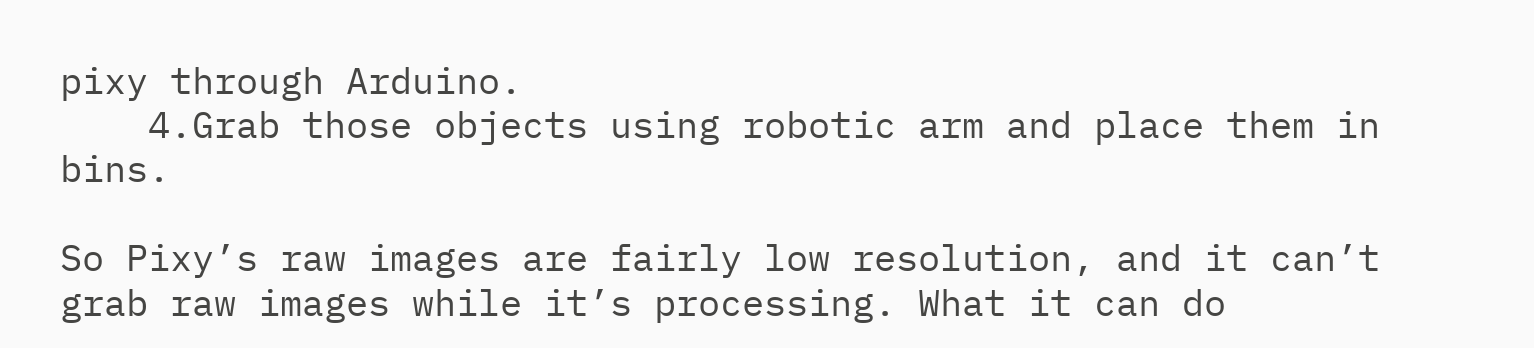pixy through Arduino.
    4.Grab those objects using robotic arm and place them in bins.

So Pixy’s raw images are fairly low resolution, and it can’t grab raw images while it’s processing. What it can do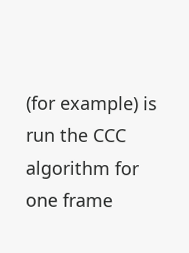(for example) is run the CCC algorithm for one frame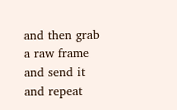and then grab a raw frame and send it and repeat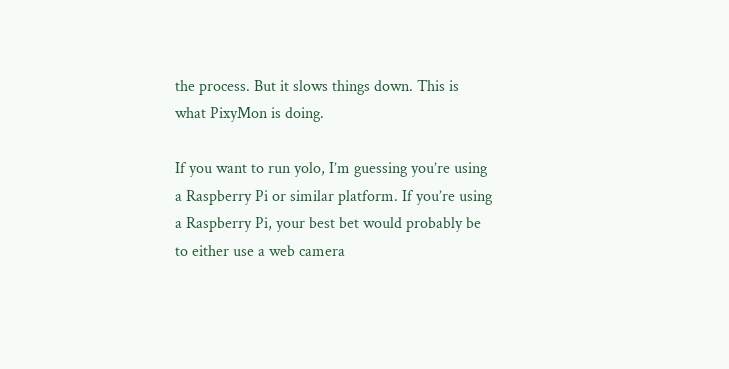the process. But it slows things down. This is what PixyMon is doing.

If you want to run yolo, I’m guessing you’re using a Raspberry Pi or similar platform. If you’re using a Raspberry Pi, your best bet would probably be to either use a web camera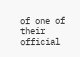of one of their official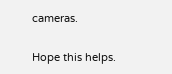cameras.

Hope this helps.